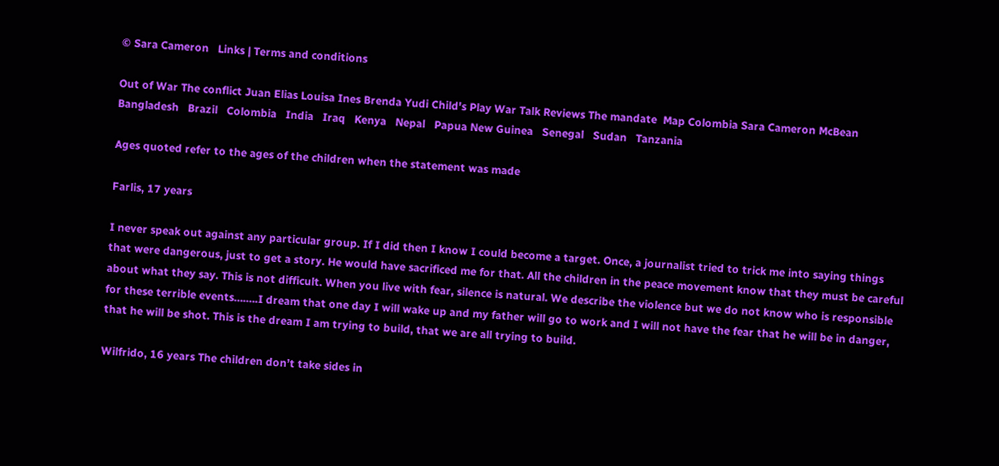© Sara Cameron   Links | Terms and conditions

Out of War The conflict Juan Elias Louisa Ines Brenda Yudi Child's Play War Talk Reviews The mandate  Map Colombia Sara Cameron McBean Bangladesh   Brazil   Colombia   India   Iraq   Kenya   Nepal   Papua New Guinea   Senegal   Sudan   Tanzania

Ages quoted refer to the ages of the children when the statement was made

Farlis, 17 years

I never speak out against any particular group. If I did then I know I could become a target. Once, a journalist tried to trick me into saying things that were dangerous, just to get a story. He would have sacrificed me for that. All the children in the peace movement know that they must be careful about what they say. This is not difficult. When you live with fear, silence is natural. We describe the violence but we do not know who is responsible for these terrible events….….I dream that one day I will wake up and my father will go to work and I will not have the fear that he will be in danger, that he will be shot. This is the dream I am trying to build, that we are all trying to build.

Wilfrido, 16 years The children don’t take sides in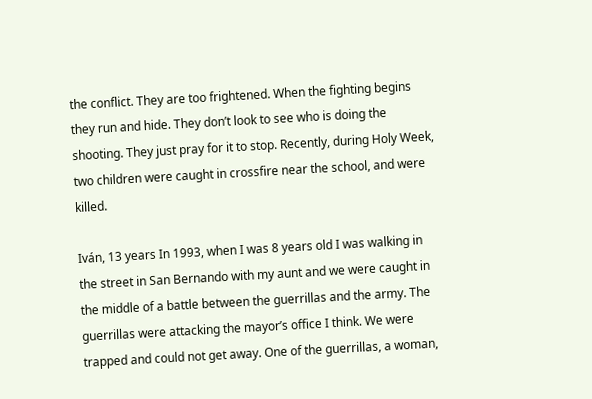the conflict. They are too frightened. When the fighting begins they run and hide. They don’t look to see who is doing the shooting. They just pray for it to stop. Recently, during Holy Week, two children were caught in crossfire near the school, and were killed.

Iván, 13 years In 1993, when I was 8 years old I was walking in the street in San Bernando with my aunt and we were caught in the middle of a battle between the guerrillas and the army. The guerrillas were attacking the mayor’s office I think. We were trapped and could not get away. One of the guerrillas, a woman,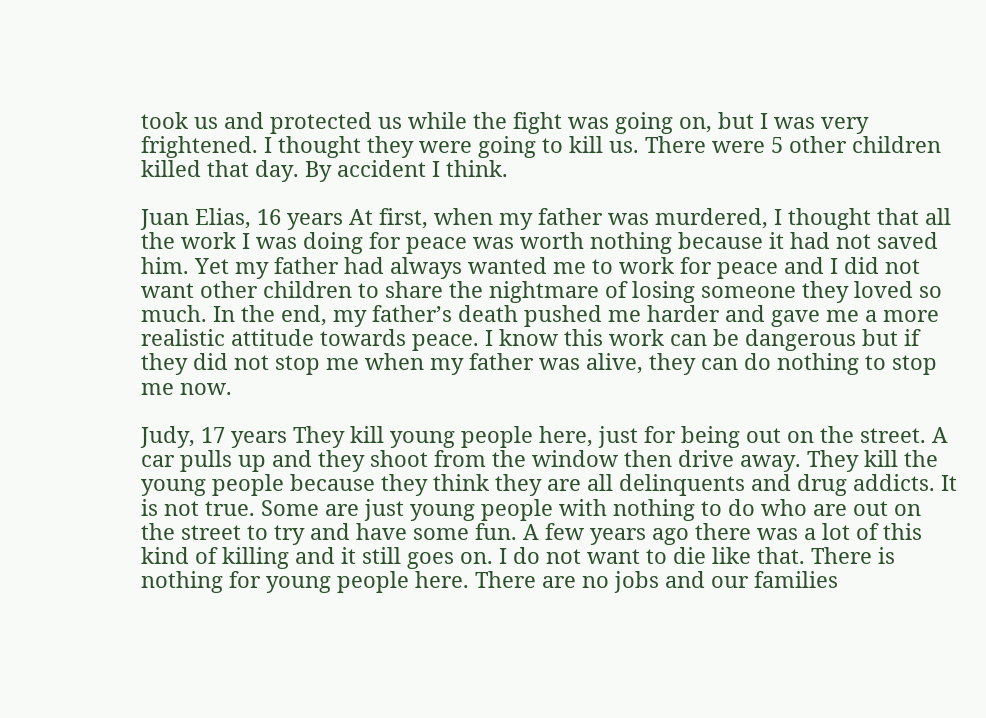took us and protected us while the fight was going on, but I was very frightened. I thought they were going to kill us. There were 5 other children killed that day. By accident I think.

Juan Elias, 16 years At first, when my father was murdered, I thought that all the work I was doing for peace was worth nothing because it had not saved him. Yet my father had always wanted me to work for peace and I did not want other children to share the nightmare of losing someone they loved so much. In the end, my father’s death pushed me harder and gave me a more realistic attitude towards peace. I know this work can be dangerous but if they did not stop me when my father was alive, they can do nothing to stop me now.

Judy, 17 years They kill young people here, just for being out on the street. A car pulls up and they shoot from the window then drive away. They kill the young people because they think they are all delinquents and drug addicts. It is not true. Some are just young people with nothing to do who are out on the street to try and have some fun. A few years ago there was a lot of this kind of killing and it still goes on. I do not want to die like that. There is nothing for young people here. There are no jobs and our families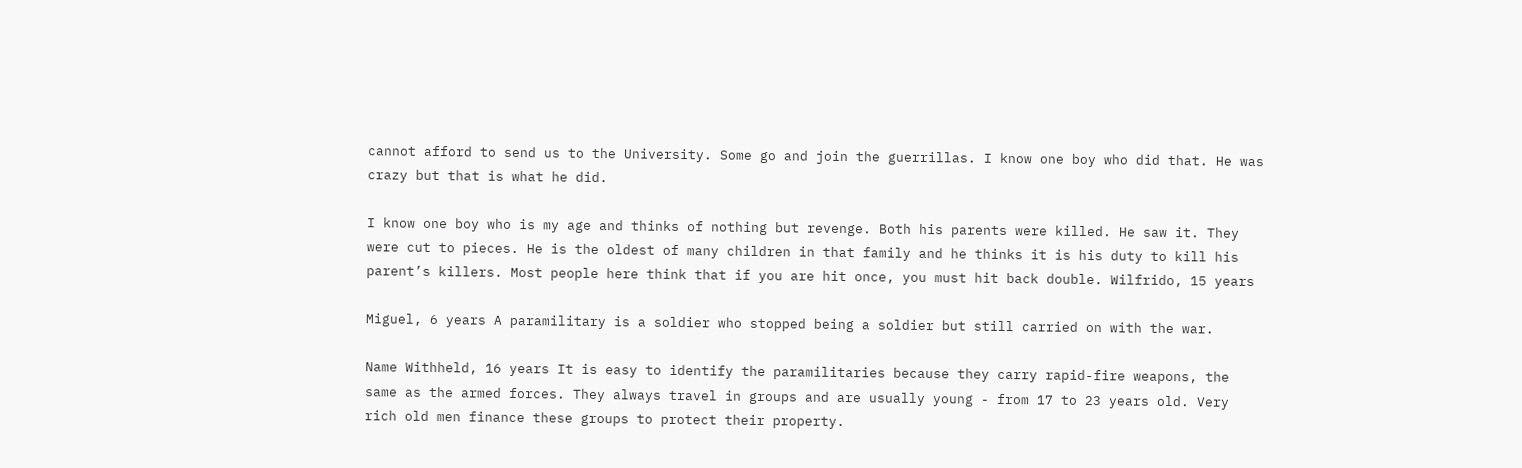cannot afford to send us to the University. Some go and join the guerrillas. I know one boy who did that. He was crazy but that is what he did.

I know one boy who is my age and thinks of nothing but revenge. Both his parents were killed. He saw it. They were cut to pieces. He is the oldest of many children in that family and he thinks it is his duty to kill his parent’s killers. Most people here think that if you are hit once, you must hit back double. Wilfrido, 15 years

Miguel, 6 years A paramilitary is a soldier who stopped being a soldier but still carried on with the war.

Name Withheld, 16 years It is easy to identify the paramilitaries because they carry rapid-fire weapons, the same as the armed forces. They always travel in groups and are usually young - from 17 to 23 years old. Very rich old men finance these groups to protect their property.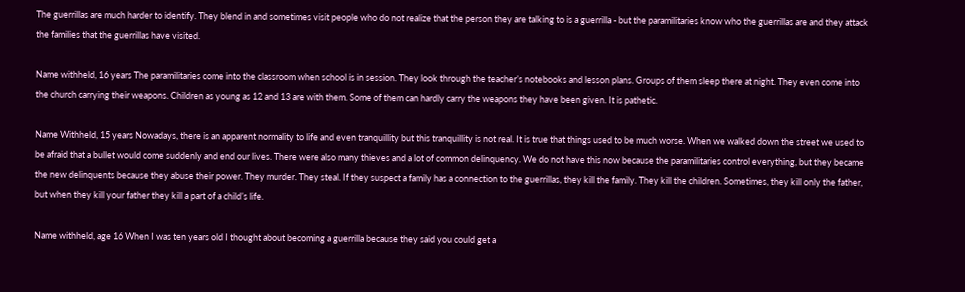The guerrillas are much harder to identify. They blend in and sometimes visit people who do not realize that the person they are talking to is a guerrilla - but the paramilitaries know who the guerrillas are and they attack the families that the guerrillas have visited.

Name withheld, 16 years The paramilitaries come into the classroom when school is in session. They look through the teacher’s notebooks and lesson plans. Groups of them sleep there at night. They even come into the church carrying their weapons. Children as young as 12 and 13 are with them. Some of them can hardly carry the weapons they have been given. It is pathetic.

Name Withheld, 15 years Nowadays, there is an apparent normality to life and even tranquillity but this tranquillity is not real. It is true that things used to be much worse. When we walked down the street we used to be afraid that a bullet would come suddenly and end our lives. There were also many thieves and a lot of common delinquency. We do not have this now because the paramilitaries control everything, but they became the new delinquents because they abuse their power. They murder. They steal. If they suspect a family has a connection to the guerrillas, they kill the family. They kill the children. Sometimes, they kill only the father, but when they kill your father they kill a part of a child’s life.

Name withheld, age 16 When I was ten years old I thought about becoming a guerrilla because they said you could get a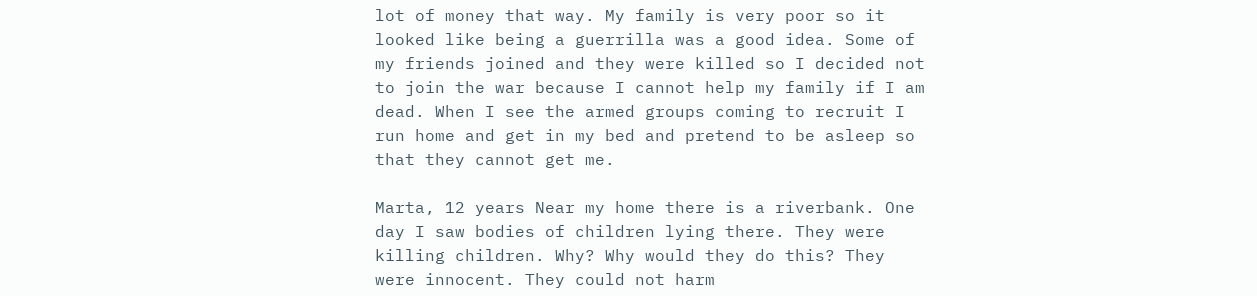lot of money that way. My family is very poor so it looked like being a guerrilla was a good idea. Some of my friends joined and they were killed so I decided not to join the war because I cannot help my family if I am dead. When I see the armed groups coming to recruit I run home and get in my bed and pretend to be asleep so that they cannot get me.

Marta, 12 years Near my home there is a riverbank. One day I saw bodies of children lying there. They were killing children. Why? Why would they do this? They were innocent. They could not harm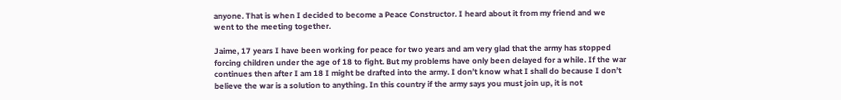anyone. That is when I decided to become a Peace Constructor. I heard about it from my friend and we went to the meeting together.

Jaime, 17 years I have been working for peace for two years and am very glad that the army has stopped forcing children under the age of 18 to fight. But my problems have only been delayed for a while. If the war continues then after I am 18 I might be drafted into the army. I don’t know what I shall do because I don’t believe the war is a solution to anything. In this country if the army says you must join up, it is not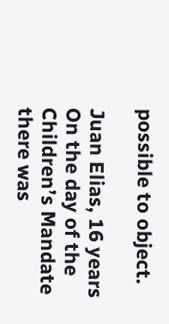possible to object.

Juan Elias, 16 years On the day of the Children’s Mandate there was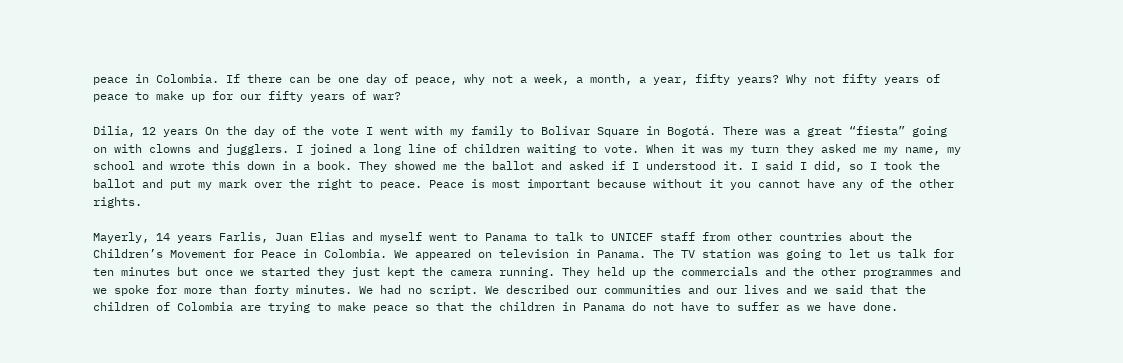peace in Colombia. If there can be one day of peace, why not a week, a month, a year, fifty years? Why not fifty years of peace to make up for our fifty years of war?

Dilia, 12 years On the day of the vote I went with my family to Bolivar Square in Bogotá. There was a great “fiesta” going on with clowns and jugglers. I joined a long line of children waiting to vote. When it was my turn they asked me my name, my school and wrote this down in a book. They showed me the ballot and asked if I understood it. I said I did, so I took the ballot and put my mark over the right to peace. Peace is most important because without it you cannot have any of the other rights.

Mayerly, 14 years Farlis, Juan Elias and myself went to Panama to talk to UNICEF staff from other countries about the Children’s Movement for Peace in Colombia. We appeared on television in Panama. The TV station was going to let us talk for ten minutes but once we started they just kept the camera running. They held up the commercials and the other programmes and we spoke for more than forty minutes. We had no script. We described our communities and our lives and we said that the children of Colombia are trying to make peace so that the children in Panama do not have to suffer as we have done.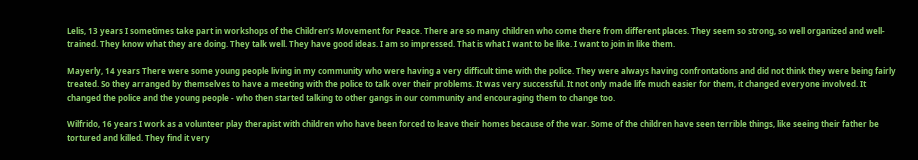Lelis, 13 years I sometimes take part in workshops of the Children’s Movement for Peace. There are so many children who come there from different places. They seem so strong, so well organized and well-trained. They know what they are doing. They talk well. They have good ideas. I am so impressed. That is what I want to be like. I want to join in like them.

Mayerly, 14 years There were some young people living in my community who were having a very difficult time with the police. They were always having confrontations and did not think they were being fairly treated. So they arranged by themselves to have a meeting with the police to talk over their problems. It was very successful. It not only made life much easier for them, it changed everyone involved. It changed the police and the young people - who then started talking to other gangs in our community and encouraging them to change too.

Wilfrido, 16 years I work as a volunteer play therapist with children who have been forced to leave their homes because of the war. Some of the children have seen terrible things, like seeing their father be tortured and killed. They find it very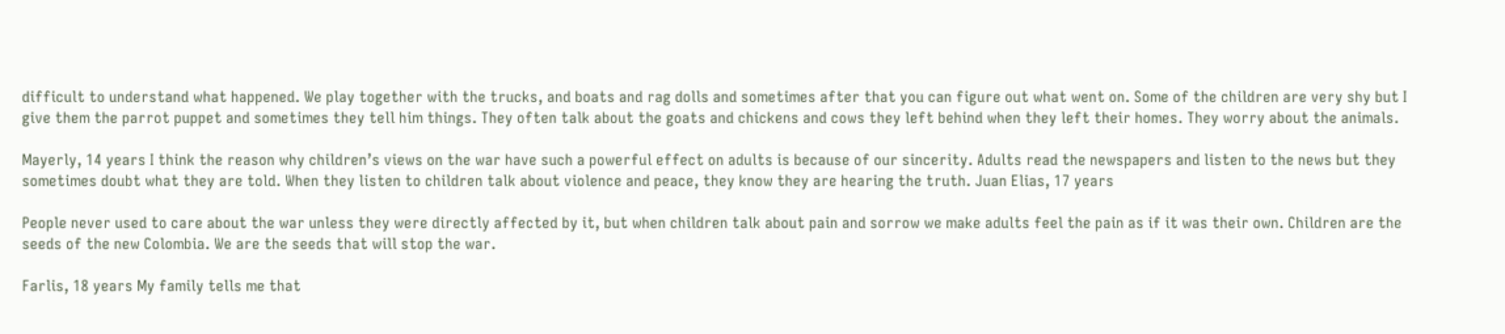difficult to understand what happened. We play together with the trucks, and boats and rag dolls and sometimes after that you can figure out what went on. Some of the children are very shy but I give them the parrot puppet and sometimes they tell him things. They often talk about the goats and chickens and cows they left behind when they left their homes. They worry about the animals.

Mayerly, 14 years I think the reason why children’s views on the war have such a powerful effect on adults is because of our sincerity. Adults read the newspapers and listen to the news but they sometimes doubt what they are told. When they listen to children talk about violence and peace, they know they are hearing the truth. Juan Elias, 17 years

People never used to care about the war unless they were directly affected by it, but when children talk about pain and sorrow we make adults feel the pain as if it was their own. Children are the seeds of the new Colombia. We are the seeds that will stop the war.

Farlis, 18 years My family tells me that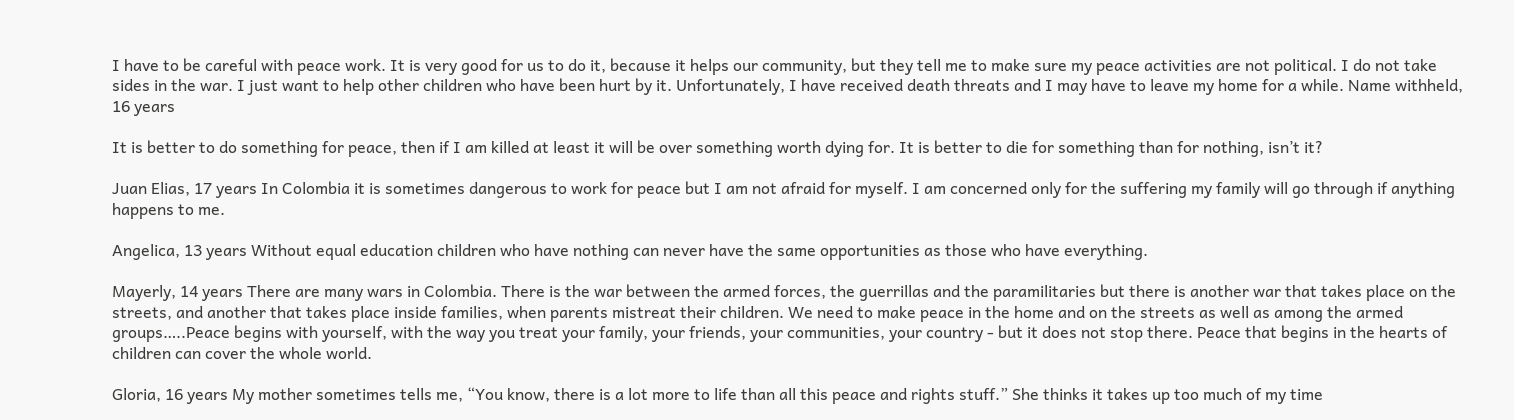I have to be careful with peace work. It is very good for us to do it, because it helps our community, but they tell me to make sure my peace activities are not political. I do not take sides in the war. I just want to help other children who have been hurt by it. Unfortunately, I have received death threats and I may have to leave my home for a while. Name withheld, 16 years

It is better to do something for peace, then if I am killed at least it will be over something worth dying for. It is better to die for something than for nothing, isn’t it?

Juan Elias, 17 years In Colombia it is sometimes dangerous to work for peace but I am not afraid for myself. I am concerned only for the suffering my family will go through if anything happens to me.

Angelica, 13 years Without equal education children who have nothing can never have the same opportunities as those who have everything.

Mayerly, 14 years There are many wars in Colombia. There is the war between the armed forces, the guerrillas and the paramilitaries but there is another war that takes place on the streets, and another that takes place inside families, when parents mistreat their children. We need to make peace in the home and on the streets as well as among the armed groups…..Peace begins with yourself, with the way you treat your family, your friends, your communities, your country - but it does not stop there. Peace that begins in the hearts of children can cover the whole world.

Gloria, 16 years My mother sometimes tells me, “You know, there is a lot more to life than all this peace and rights stuff.” She thinks it takes up too much of my time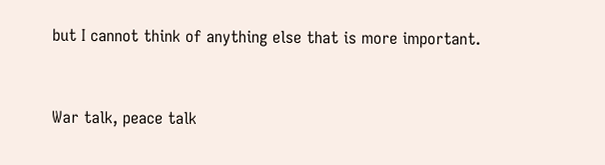but I cannot think of anything else that is more important.


War talk, peace talk